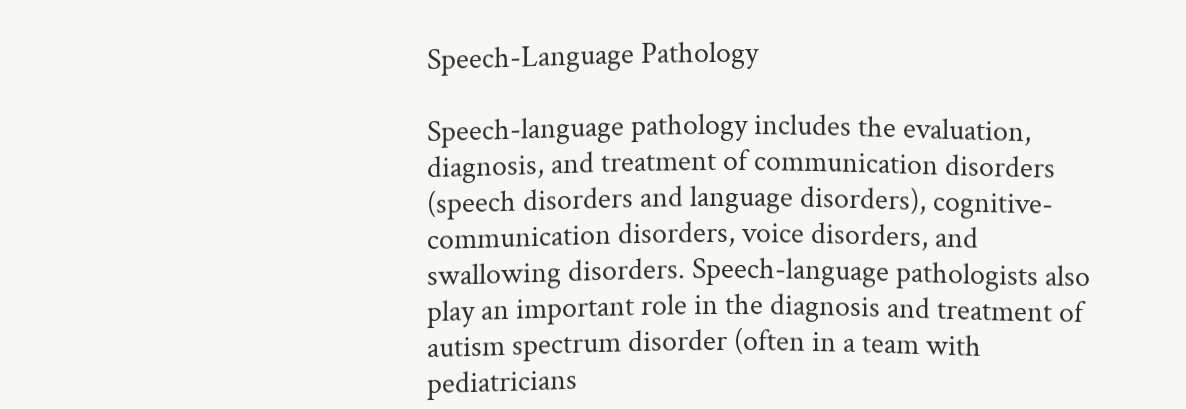Speech-Language Pathology

Speech-language pathology includes the evaluation, diagnosis, and treatment of communication disorders (speech disorders and language disorders), cognitive-communication disorders, voice disorders, and swallowing disorders. Speech-language pathologists also play an important role in the diagnosis and treatment of autism spectrum disorder (often in a team with pediatricians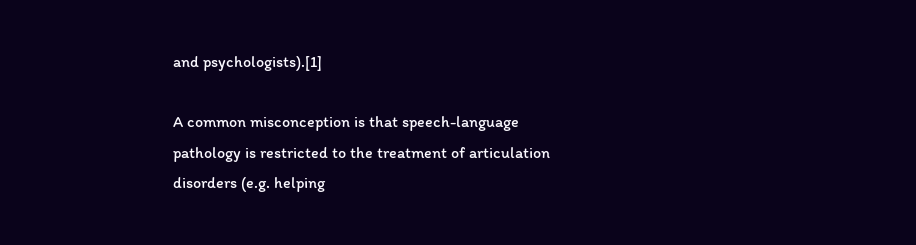and psychologists).[1]

A common misconception is that speech-language pathology is restricted to the treatment of articulation disorders (e.g. helping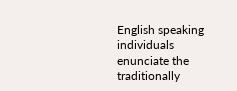English speaking individuals enunciate the traditionally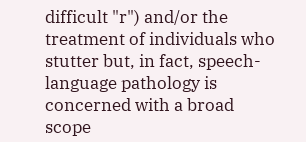difficult "r") and/or the treatment of individuals who stutter but, in fact, speech-language pathology is concerned with a broad scope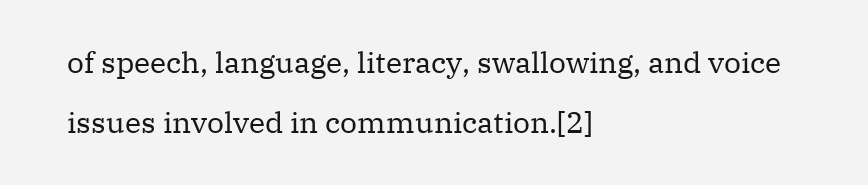of speech, language, literacy, swallowing, and voice issues involved in communication.[2]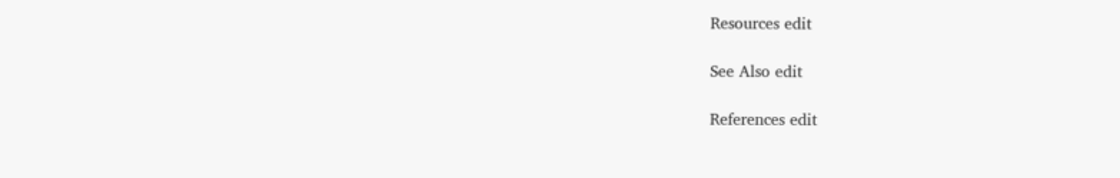Resources edit

See Also edit

References edit